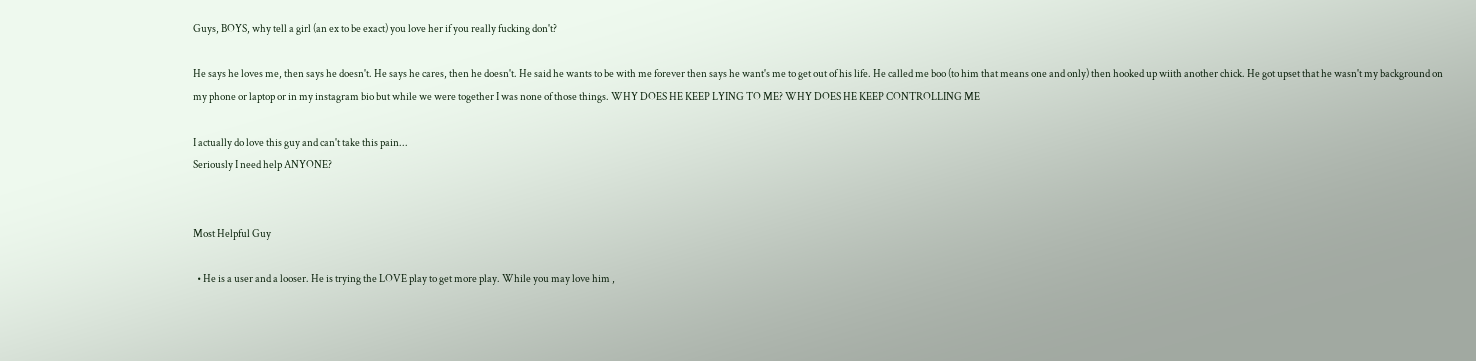Guys, BOYS, why tell a girl (an ex to be exact) you love her if you really fucking don't?

He says he loves me, then says he doesn't. He says he cares, then he doesn't. He said he wants to be with me forever then says he want's me to get out of his life. He called me boo (to him that means one and only) then hooked up wiith another chick. He got upset that he wasn't my background on my phone or laptop or in my instagram bio but while we were together I was none of those things. WHY DOES HE KEEP LYING TO ME? WHY DOES HE KEEP CONTROLLING ME

I actually do love this guy and can't take this pain...
Seriously I need help ANYONE?


Most Helpful Guy

  • He is a user and a looser. He is trying the LOVE play to get more play. While you may love him ,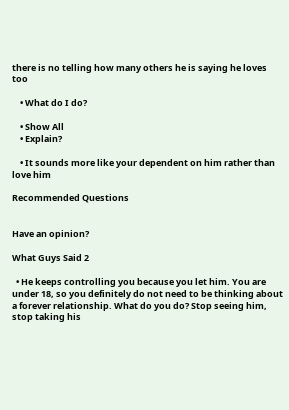there is no telling how many others he is saying he loves too

    • What do I do?

    • Show All
    • Explain?

    • It sounds more like your dependent on him rather than love him

Recommended Questions


Have an opinion?

What Guys Said 2

  • He keeps controlling you because you let him. You are under 18, so you definitely do not need to be thinking about a forever relationship. What do you do? Stop seeing him, stop taking his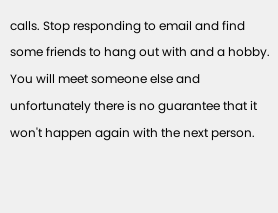calls. Stop responding to email and find some friends to hang out with and a hobby. You will meet someone else and unfortunately there is no guarantee that it won't happen again with the next person.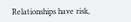Relationships have risk,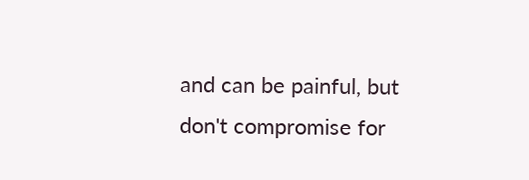and can be painful, but don't compromise for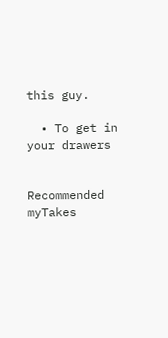this guy.

  • To get in your drawers


Recommended myTakes